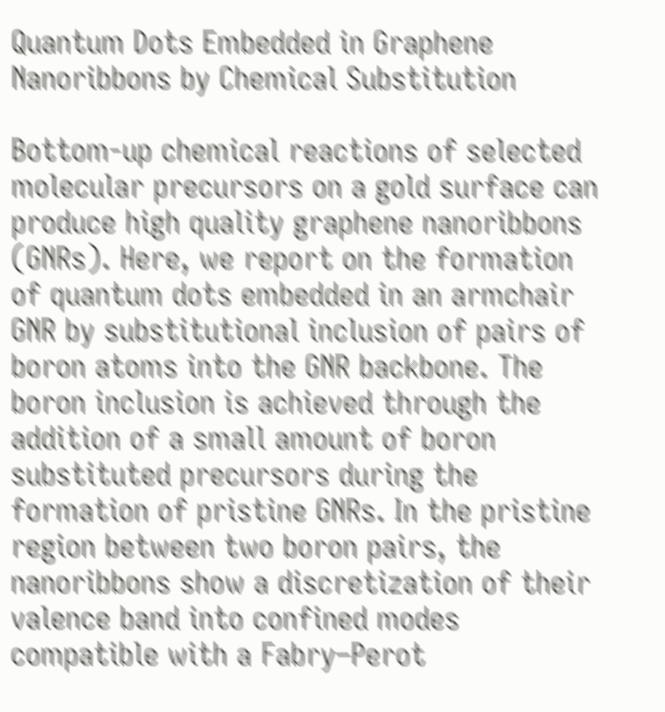Quantum Dots Embedded in Graphene Nanoribbons by Chemical Substitution

Bottom-up chemical reactions of selected molecular precursors on a gold surface can produce high quality graphene nanoribbons (GNRs). Here, we report on the formation of quantum dots embedded in an armchair GNR by substitutional inclusion of pairs of boron atoms into the GNR backbone. The boron inclusion is achieved through the addition of a small amount of boron substituted precursors during the formation of pristine GNRs. In the pristine region between two boron pairs, the nanoribbons show a discretization of their valence band into confined modes compatible with a Fabry–Perot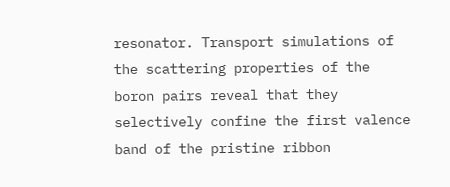resonator. Transport simulations of the scattering properties of the boron pairs reveal that they selectively confine the first valence band of the pristine ribbon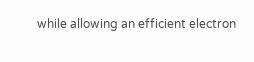while allowing an efficient electron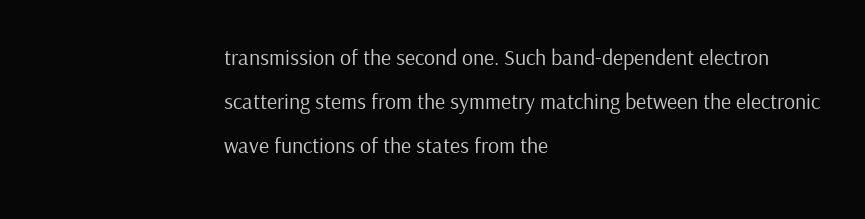transmission of the second one. Such band-dependent electron scattering stems from the symmetry matching between the electronic wave functions of the states from the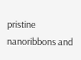pristine nanoribbons and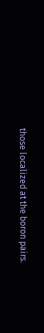those localized at the boron pairs.